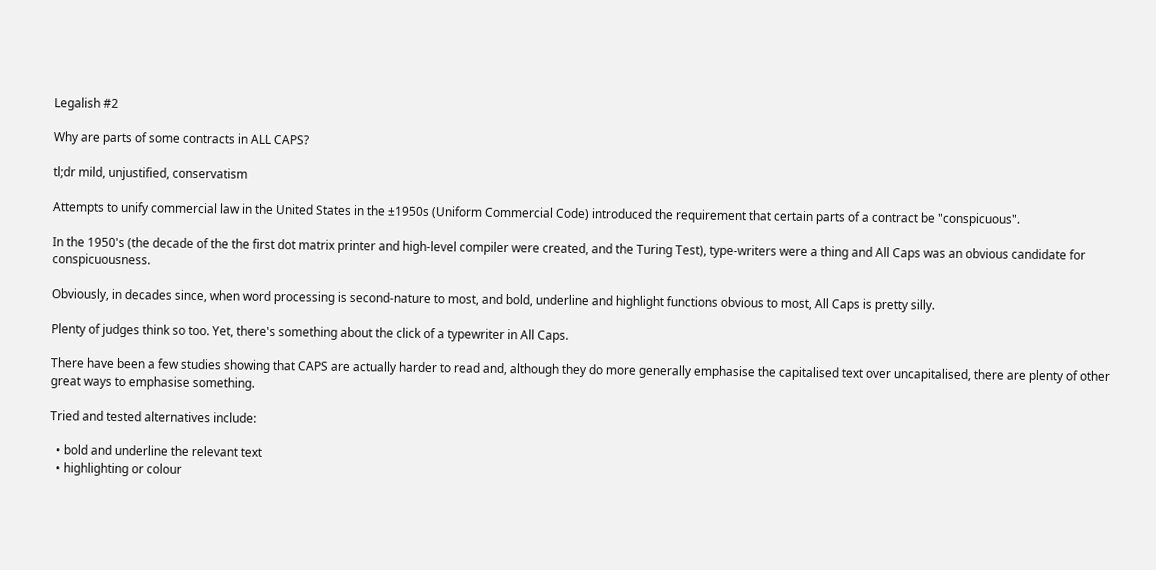Legalish #2

Why are parts of some contracts in ALL CAPS?

tl;dr mild, unjustified, conservatism

Attempts to unify commercial law in the United States in the ±1950s (Uniform Commercial Code) introduced the requirement that certain parts of a contract be "conspicuous".

In the 1950's (the decade of the the first dot matrix printer and high-level compiler were created, and the Turing Test), type-writers were a thing and All Caps was an obvious candidate for conspicuousness.

Obviously, in decades since, when word processing is second-nature to most, and bold, underline and highlight functions obvious to most, All Caps is pretty silly.

Plenty of judges think so too. Yet, there's something about the click of a typewriter in All Caps.

There have been a few studies showing that CAPS are actually harder to read and, although they do more generally emphasise the capitalised text over uncapitalised, there are plenty of other great ways to emphasise something.

Tried and tested alternatives include:

  • bold and underline the relevant text
  • highlighting or colour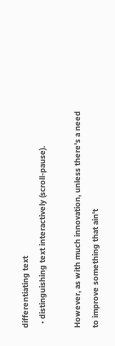differentiating text
  • distinguishing text interactively (scroll-pause).

However, as with much innovation, unless there's a need to improve something that ain't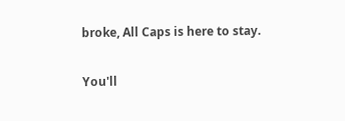broke, All Caps is here to stay.

You'll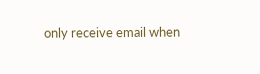only receive email when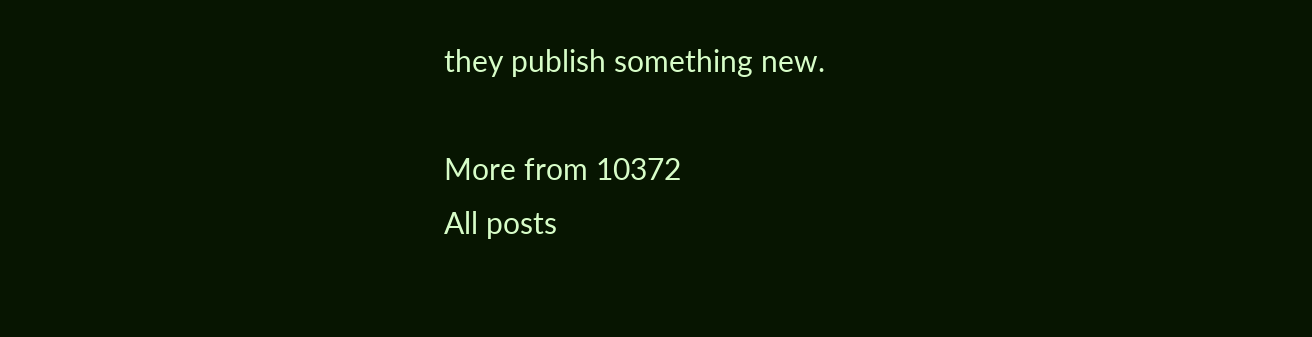they publish something new.

More from 10372
All posts